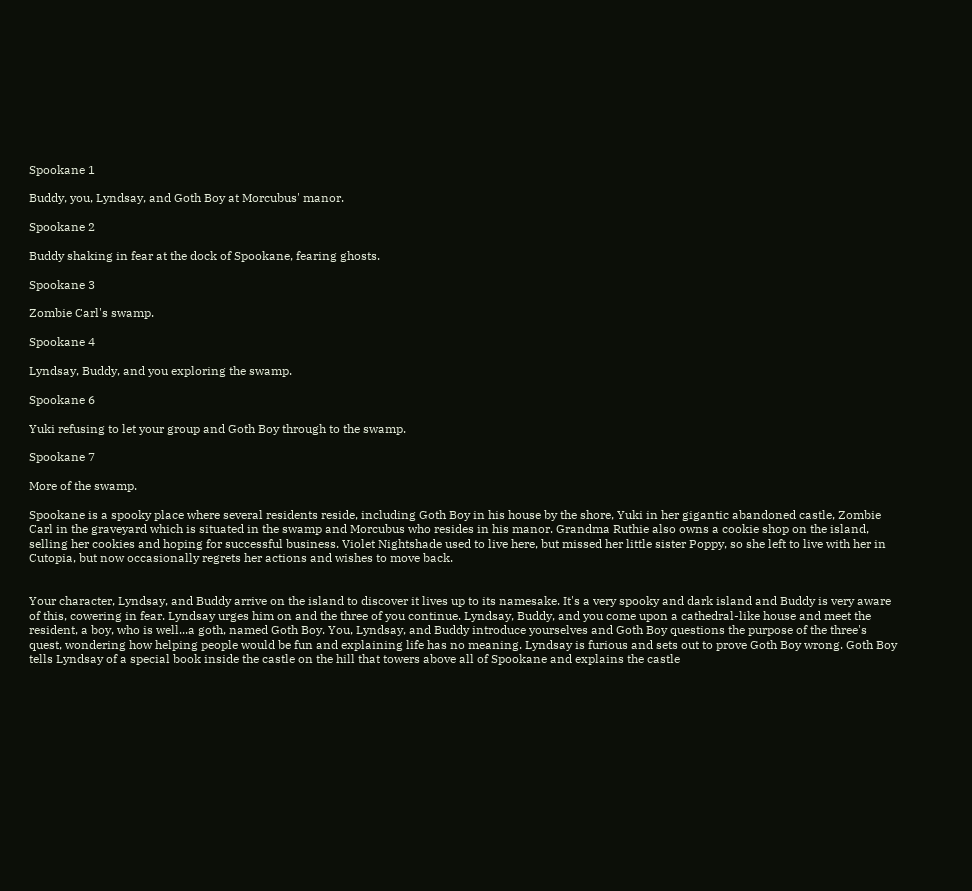Spookane 1

Buddy, you, Lyndsay, and Goth Boy at Morcubus' manor.

Spookane 2

Buddy shaking in fear at the dock of Spookane, fearing ghosts.

Spookane 3

Zombie Carl's swamp.

Spookane 4

Lyndsay, Buddy, and you exploring the swamp.

Spookane 6

Yuki refusing to let your group and Goth Boy through to the swamp.

Spookane 7

More of the swamp.

Spookane is a spooky place where several residents reside, including Goth Boy in his house by the shore, Yuki in her gigantic abandoned castle, Zombie Carl in the graveyard which is situated in the swamp and Morcubus who resides in his manor. Grandma Ruthie also owns a cookie shop on the island, selling her cookies and hoping for successful business. Violet Nightshade used to live here, but missed her little sister Poppy, so she left to live with her in Cutopia, but now occasionally regrets her actions and wishes to move back.


Your character, Lyndsay, and Buddy arrive on the island to discover it lives up to its namesake. It's a very spooky and dark island and Buddy is very aware of this, cowering in fear. Lyndsay urges him on and the three of you continue. Lyndsay, Buddy, and you come upon a cathedral-like house and meet the resident, a boy, who is well...a goth, named Goth Boy. You, Lyndsay, and Buddy introduce yourselves and Goth Boy questions the purpose of the three's quest, wondering how helping people would be fun and explaining life has no meaning. Lyndsay is furious and sets out to prove Goth Boy wrong. Goth Boy tells Lyndsay of a special book inside the castle on the hill that towers above all of Spookane and explains the castle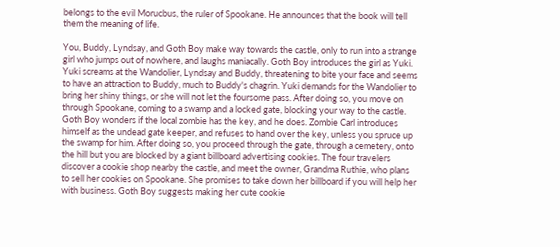belongs to the evil Morucbus, the ruler of Spookane. He announces that the book will tell them the meaning of life.

You, Buddy, Lyndsay, and Goth Boy make way towards the castle, only to run into a strange girl who jumps out of nowhere, and laughs maniacally. Goth Boy introduces the girl as Yuki. Yuki screams at the Wandolier, Lyndsay and Buddy, threatening to bite your face and seems to have an attraction to Buddy, much to Buddy's chagrin. Yuki demands for the Wandolier to bring her shiny things, or she will not let the foursome pass. After doing so, you move on through Spookane, coming to a swamp and a locked gate, blocking your way to the castle. Goth Boy wonders if the local zombie has the key, and he does. Zombie Carl introduces himself as the undead gate keeper, and refuses to hand over the key, unless you spruce up the swamp for him. After doing so, you proceed through the gate, through a cemetery, onto the hill but you are blocked by a giant billboard advertising cookies. The four travelers discover a cookie shop nearby the castle, and meet the owner, Grandma Ruthie, who plans to sell her cookies on Spookane. She promises to take down her billboard if you will help her with business. Goth Boy suggests making her cute cookie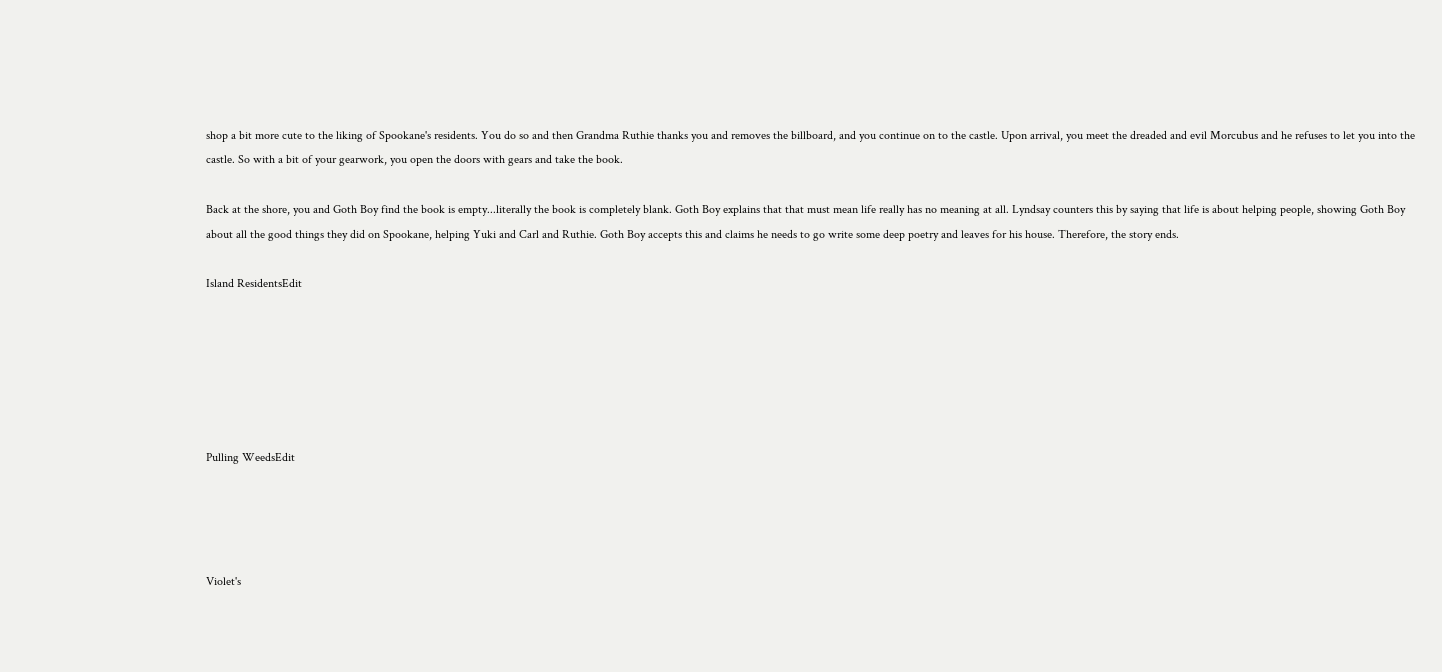shop a bit more cute to the liking of Spookane's residents. You do so and then Grandma Ruthie thanks you and removes the billboard, and you continue on to the castle. Upon arrival, you meet the dreaded and evil Morcubus and he refuses to let you into the castle. So with a bit of your gearwork, you open the doors with gears and take the book.

Back at the shore, you and Goth Boy find the book is empty...literally the book is completely blank. Goth Boy explains that that must mean life really has no meaning at all. Lyndsay counters this by saying that life is about helping people, showing Goth Boy about all the good things they did on Spookane, helping Yuki and Carl and Ruthie. Goth Boy accepts this and claims he needs to go write some deep poetry and leaves for his house. Therefore, the story ends.

Island ResidentsEdit






Pulling WeedsEdit




Violet's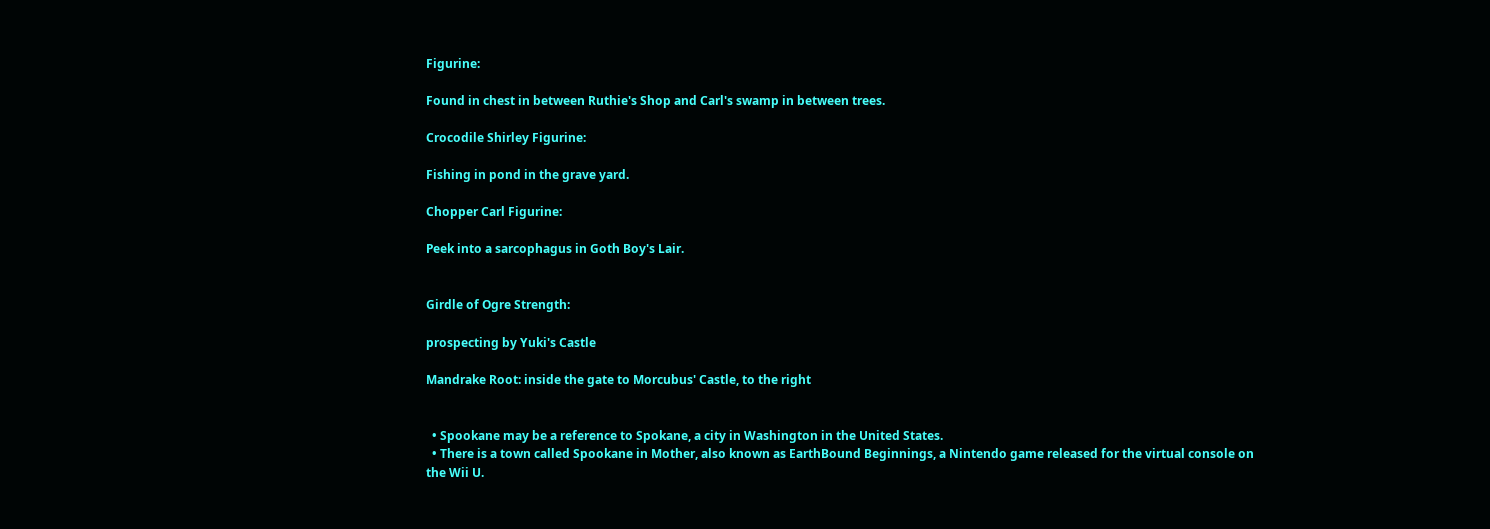Figurine:

Found in chest in between Ruthie's Shop and Carl's swamp in between trees.

Crocodile Shirley Figurine:

Fishing in pond in the grave yard.

Chopper Carl Figurine:

Peek into a sarcophagus in Goth Boy's Lair.


Girdle of Ogre Strength:

prospecting by Yuki's Castle

Mandrake Root: inside the gate to Morcubus' Castle, to the right


  • Spookane may be a reference to Spokane, a city in Washington in the United States.
  • There is a town called Spookane in Mother, also known as EarthBound Beginnings, a Nintendo game released for the virtual console on the Wii U.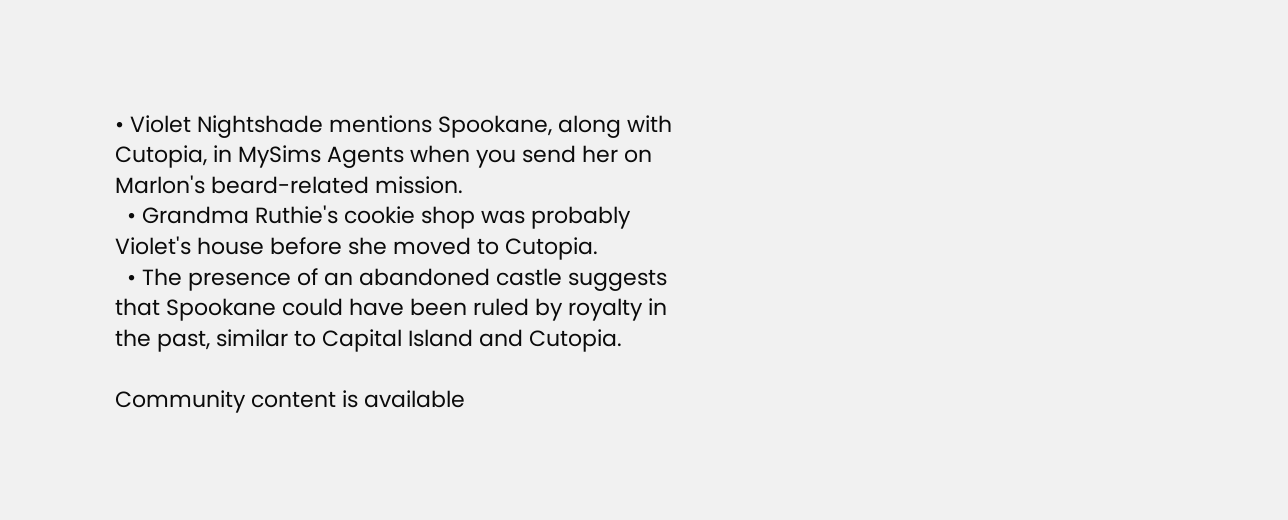• Violet Nightshade mentions Spookane, along with Cutopia, in MySims Agents when you send her on Marlon's beard-related mission.
  • Grandma Ruthie's cookie shop was probably Violet's house before she moved to Cutopia.
  • The presence of an abandoned castle suggests that Spookane could have been ruled by royalty in the past, similar to Capital Island and Cutopia.

Community content is available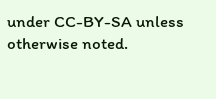under CC-BY-SA unless otherwise noted.